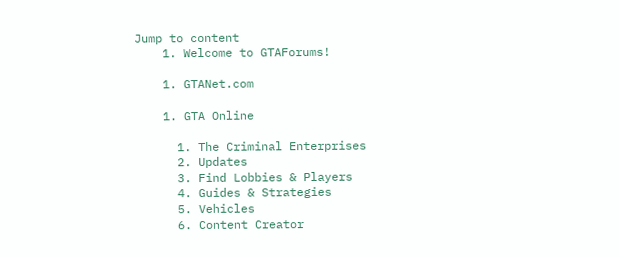Jump to content
    1. Welcome to GTAForums!

    1. GTANet.com

    1. GTA Online

      1. The Criminal Enterprises
      2. Updates
      3. Find Lobbies & Players
      4. Guides & Strategies
      5. Vehicles
      6. Content Creator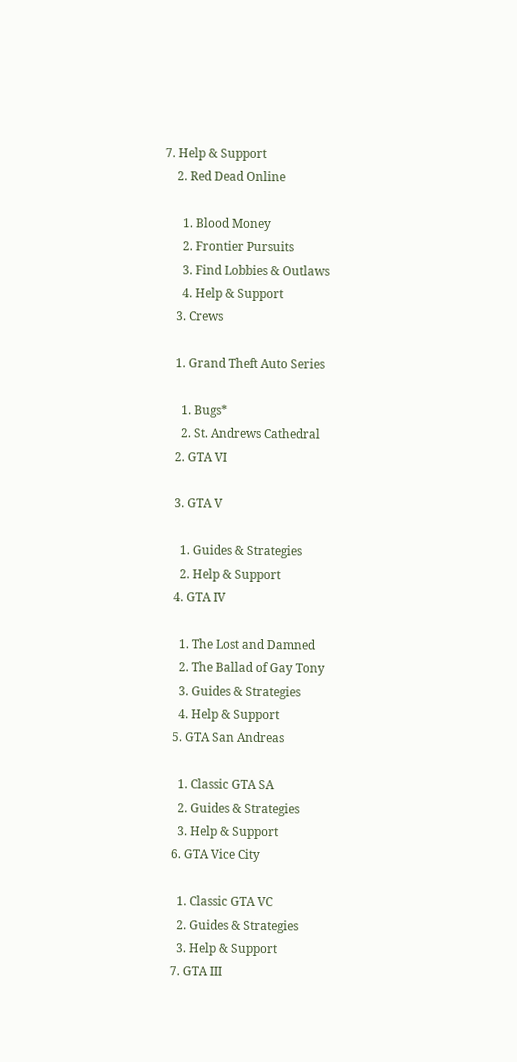7. Help & Support
    2. Red Dead Online

      1. Blood Money
      2. Frontier Pursuits
      3. Find Lobbies & Outlaws
      4. Help & Support
    3. Crews

    1. Grand Theft Auto Series

      1. Bugs*
      2. St. Andrews Cathedral
    2. GTA VI

    3. GTA V

      1. Guides & Strategies
      2. Help & Support
    4. GTA IV

      1. The Lost and Damned
      2. The Ballad of Gay Tony
      3. Guides & Strategies
      4. Help & Support
    5. GTA San Andreas

      1. Classic GTA SA
      2. Guides & Strategies
      3. Help & Support
    6. GTA Vice City

      1. Classic GTA VC
      2. Guides & Strategies
      3. Help & Support
    7. GTA III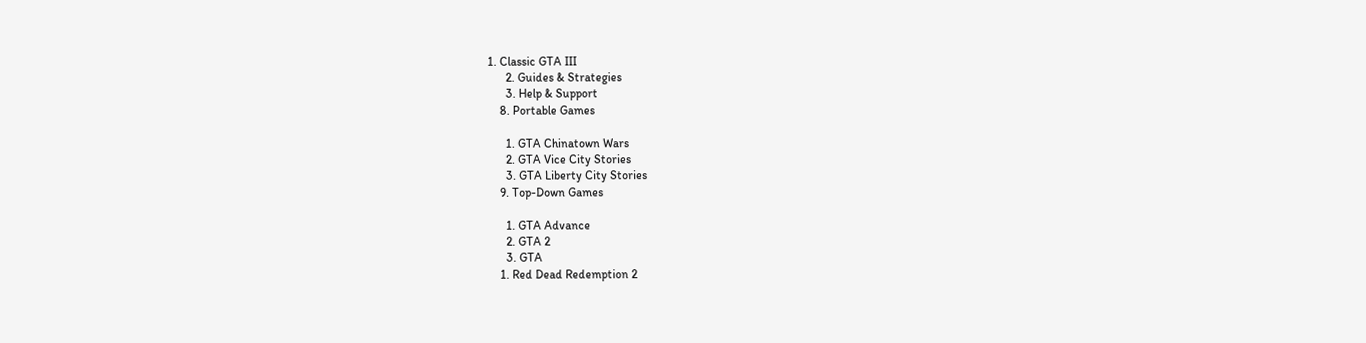1. Classic GTA III
      2. Guides & Strategies
      3. Help & Support
    8. Portable Games

      1. GTA Chinatown Wars
      2. GTA Vice City Stories
      3. GTA Liberty City Stories
    9. Top-Down Games

      1. GTA Advance
      2. GTA 2
      3. GTA
    1. Red Dead Redemption 2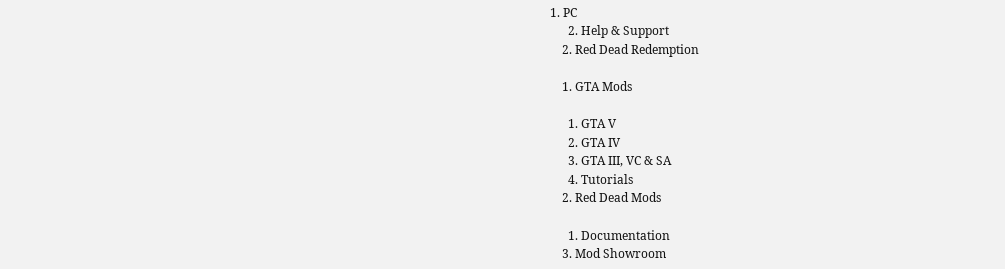1. PC
      2. Help & Support
    2. Red Dead Redemption

    1. GTA Mods

      1. GTA V
      2. GTA IV
      3. GTA III, VC & SA
      4. Tutorials
    2. Red Dead Mods

      1. Documentation
    3. Mod Showroom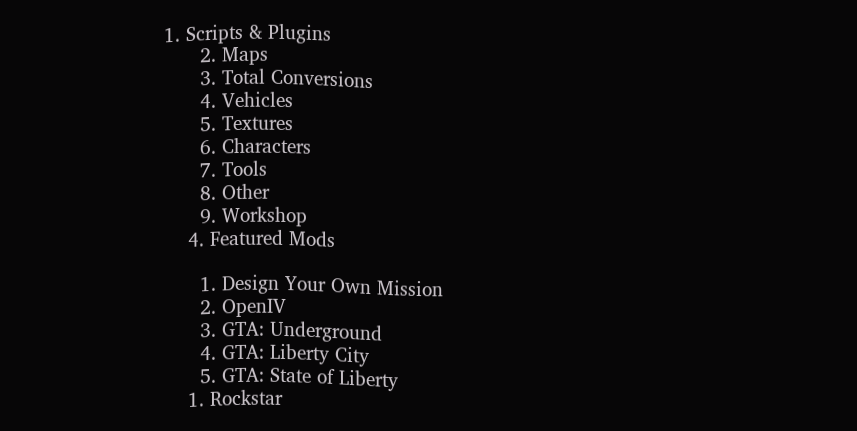1. Scripts & Plugins
      2. Maps
      3. Total Conversions
      4. Vehicles
      5. Textures
      6. Characters
      7. Tools
      8. Other
      9. Workshop
    4. Featured Mods

      1. Design Your Own Mission
      2. OpenIV
      3. GTA: Underground
      4. GTA: Liberty City
      5. GTA: State of Liberty
    1. Rockstar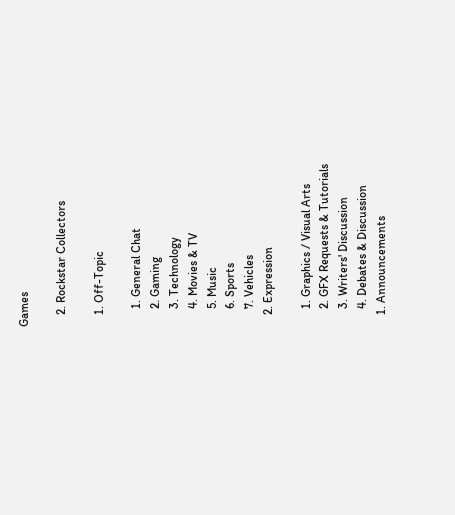Games

    2. Rockstar Collectors

    1. Off-Topic

      1. General Chat
      2. Gaming
      3. Technology
      4. Movies & TV
      5. Music
      6. Sports
      7. Vehicles
    2. Expression

      1. Graphics / Visual Arts
      2. GFX Requests & Tutorials
      3. Writers' Discussion
      4. Debates & Discussion
    1. Announcements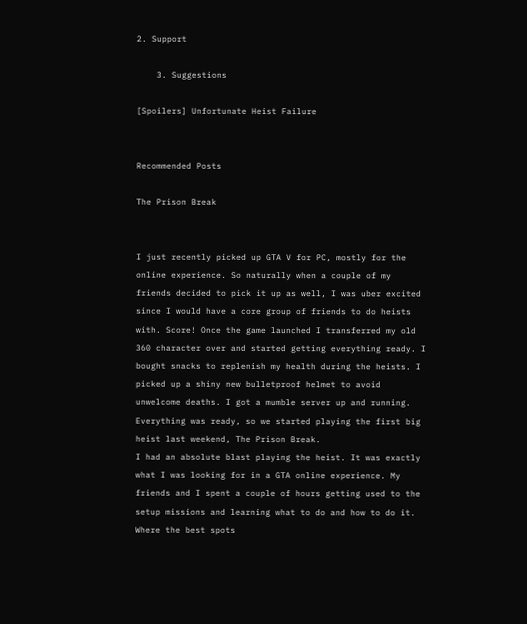2. Support

    3. Suggestions

[Spoilers] Unfortunate Heist Failure


Recommended Posts

The Prison Break


I just recently picked up GTA V for PC, mostly for the online experience. So naturally when a couple of my friends decided to pick it up as well, I was uber excited since I would have a core group of friends to do heists with. Score! Once the game launched I transferred my old 360 character over and started getting everything ready. I bought snacks to replenish my health during the heists. I picked up a shiny new bulletproof helmet to avoid unwelcome deaths. I got a mumble server up and running. Everything was ready, so we started playing the first big heist last weekend, The Prison Break.
I had an absolute blast playing the heist. It was exactly what I was looking for in a GTA online experience. My friends and I spent a couple of hours getting used to the setup missions and learning what to do and how to do it. Where the best spots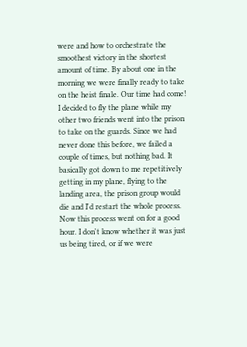were and how to orchestrate the smoothest victory in the shortest amount of time. By about one in the morning we were finally ready to take on the heist finale. Our time had come! I decided to fly the plane while my other two friends went into the prison to take on the guards. Since we had never done this before, we failed a couple of times, but nothing bad. It basically got down to me repetitively getting in my plane, flying to the landing area, the prison group would die and I'd restart the whole process.
Now this process went on for a good hour. I don't know whether it was just us being tired, or if we were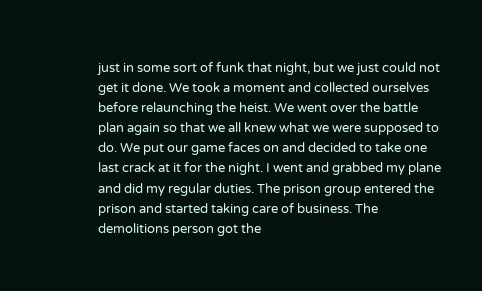just in some sort of funk that night, but we just could not get it done. We took a moment and collected ourselves before relaunching the heist. We went over the battle plan again so that we all knew what we were supposed to do. We put our game faces on and decided to take one last crack at it for the night. I went and grabbed my plane and did my regular duties. The prison group entered the prison and started taking care of business. The demolitions person got the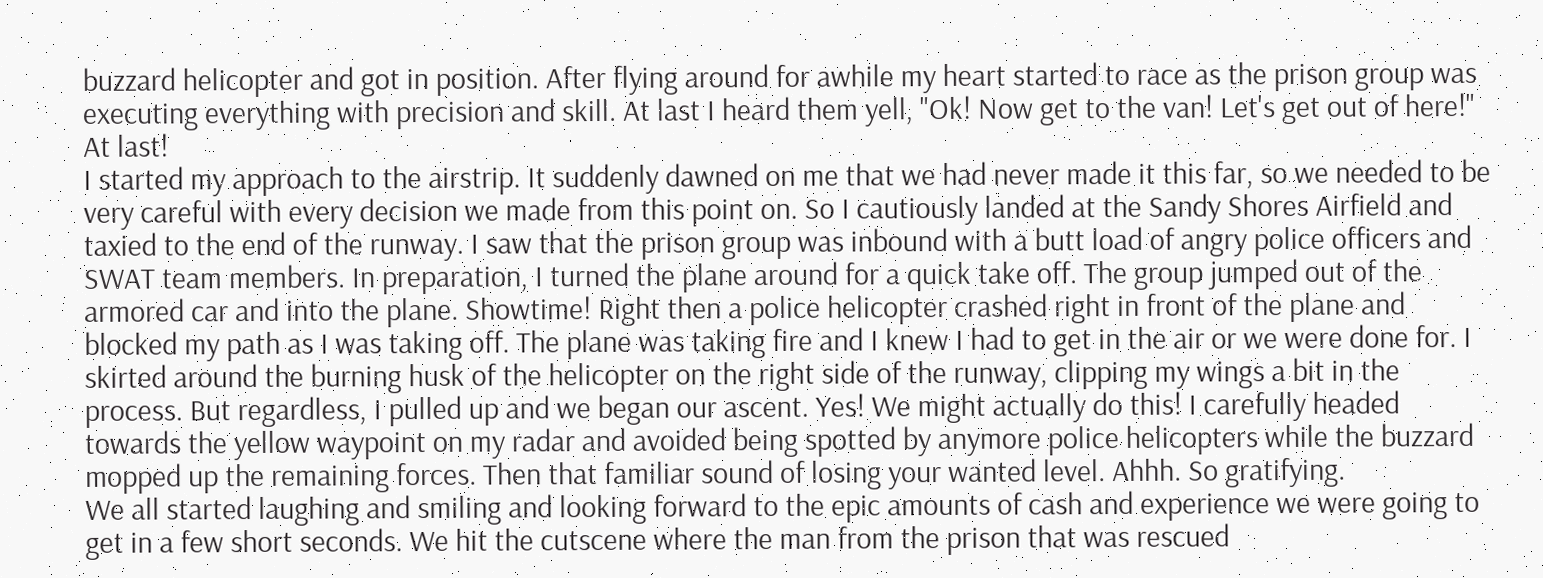buzzard helicopter and got in position. After flying around for awhile my heart started to race as the prison group was executing everything with precision and skill. At last I heard them yell, "Ok! Now get to the van! Let's get out of here!" At last!
I started my approach to the airstrip. It suddenly dawned on me that we had never made it this far, so we needed to be very careful with every decision we made from this point on. So I cautiously landed at the Sandy Shores Airfield and taxied to the end of the runway. I saw that the prison group was inbound with a butt load of angry police officers and SWAT team members. In preparation, I turned the plane around for a quick take off. The group jumped out of the armored car and into the plane. Showtime! Right then a police helicopter crashed right in front of the plane and blocked my path as I was taking off. The plane was taking fire and I knew I had to get in the air or we were done for. I skirted around the burning husk of the helicopter on the right side of the runway, clipping my wings a bit in the process. But regardless, I pulled up and we began our ascent. Yes! We might actually do this! I carefully headed towards the yellow waypoint on my radar and avoided being spotted by anymore police helicopters while the buzzard mopped up the remaining forces. Then that familiar sound of losing your wanted level. Ahhh. So gratifying.
We all started laughing and smiling and looking forward to the epic amounts of cash and experience we were going to get in a few short seconds. We hit the cutscene where the man from the prison that was rescued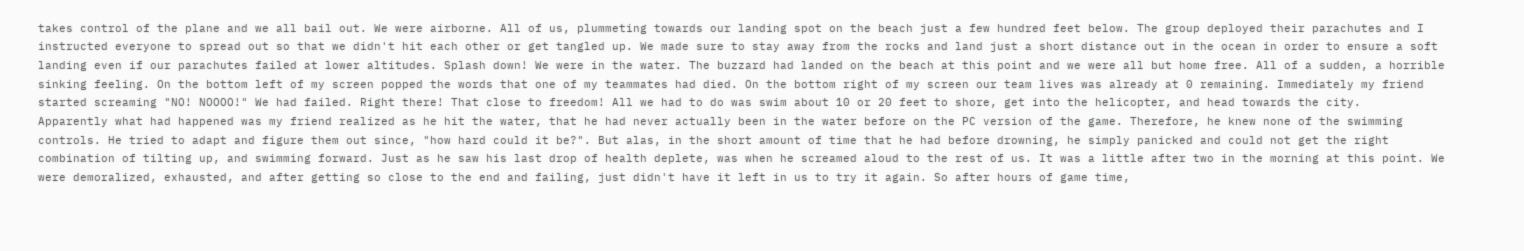takes control of the plane and we all bail out. We were airborne. All of us, plummeting towards our landing spot on the beach just a few hundred feet below. The group deployed their parachutes and I instructed everyone to spread out so that we didn't hit each other or get tangled up. We made sure to stay away from the rocks and land just a short distance out in the ocean in order to ensure a soft landing even if our parachutes failed at lower altitudes. Splash down! We were in the water. The buzzard had landed on the beach at this point and we were all but home free. All of a sudden, a horrible sinking feeling. On the bottom left of my screen popped the words that one of my teammates had died. On the bottom right of my screen our team lives was already at 0 remaining. Immediately my friend started screaming "NO! NOOOO!" We had failed. Right there! That close to freedom! All we had to do was swim about 10 or 20 feet to shore, get into the helicopter, and head towards the city.
Apparently what had happened was my friend realized as he hit the water, that he had never actually been in the water before on the PC version of the game. Therefore, he knew none of the swimming controls. He tried to adapt and figure them out since, "how hard could it be?". But alas, in the short amount of time that he had before drowning, he simply panicked and could not get the right combination of tilting up, and swimming forward. Just as he saw his last drop of health deplete, was when he screamed aloud to the rest of us. It was a little after two in the morning at this point. We were demoralized, exhausted, and after getting so close to the end and failing, just didn't have it left in us to try it again. So after hours of game time,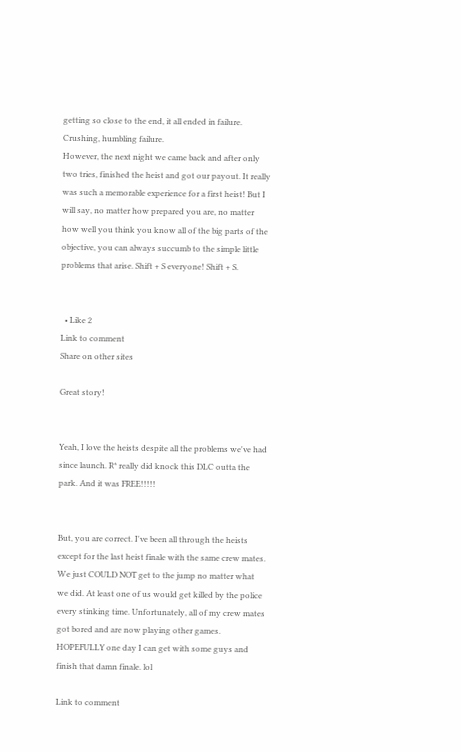getting so close to the end, it all ended in failure. Crushing, humbling failure.
However, the next night we came back and after only two tries, finished the heist and got our payout. It really was such a memorable experience for a first heist! But I will say, no matter how prepared you are, no matter how well you think you know all of the big parts of the objective, you can always succumb to the simple little problems that arise. Shift + S everyone! Shift + S.


  • Like 2
Link to comment
Share on other sites

Great story!


Yeah, I love the heists despite all the problems we've had since launch. R* really did knock this DLC outta the park. And it was FREE!!!!!


But, you are correct. I've been all through the heists except for the last heist finale with the same crew mates. We just COULD NOT get to the jump no matter what we did. At least one of us would get killed by the police every stinking time. Unfortunately, all of my crew mates got bored and are now playing other games. HOPEFULLY one day I can get with some guys and finish that damn finale. lol

Link to comment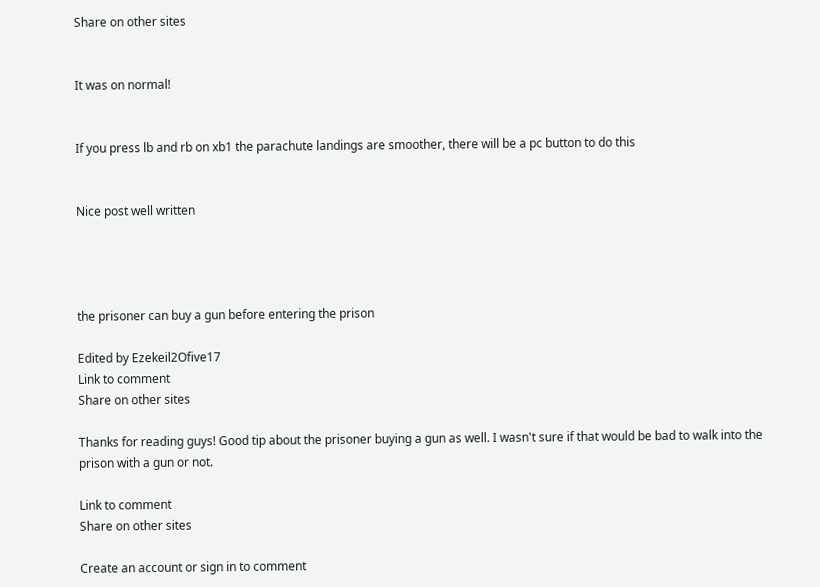Share on other sites


It was on normal!


If you press lb and rb on xb1 the parachute landings are smoother, there will be a pc button to do this


Nice post well written




the prisoner can buy a gun before entering the prison

Edited by Ezekeil2Ofive17
Link to comment
Share on other sites

Thanks for reading guys! Good tip about the prisoner buying a gun as well. I wasn't sure if that would be bad to walk into the prison with a gun or not.

Link to comment
Share on other sites

Create an account or sign in to comment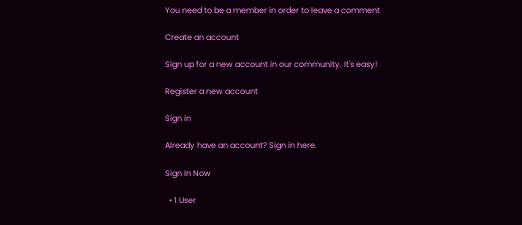You need to be a member in order to leave a comment

Create an account

Sign up for a new account in our community. It's easy!

Register a new account

Sign in

Already have an account? Sign in here.

Sign In Now

  • 1 User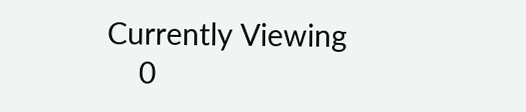Currently Viewing
    0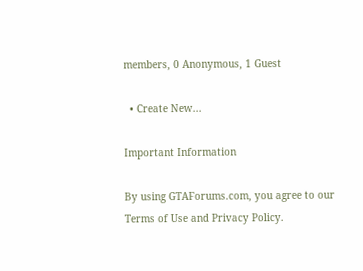members, 0 Anonymous, 1 Guest

  • Create New...

Important Information

By using GTAForums.com, you agree to our Terms of Use and Privacy Policy.